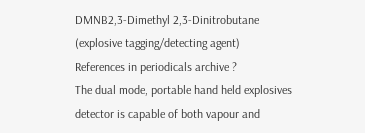DMNB2,3-Dimethyl 2,3-Dinitrobutane (explosive tagging/detecting agent)
References in periodicals archive ?
The dual mode, portable hand held explosives detector is capable of both vapour and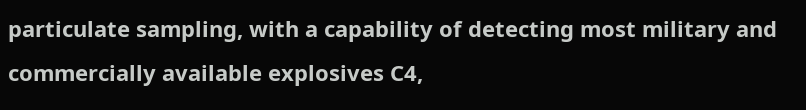particulate sampling, with a capability of detecting most military and commercially available explosives C4,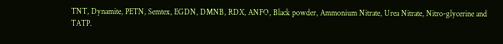TNT, Dynamite, PETN, Semtex, EGDN, DMNB, RDX, ANFO, Black powder, Ammonium Nitrate, Urea Nitrate, Nitro-glycerine and TATP.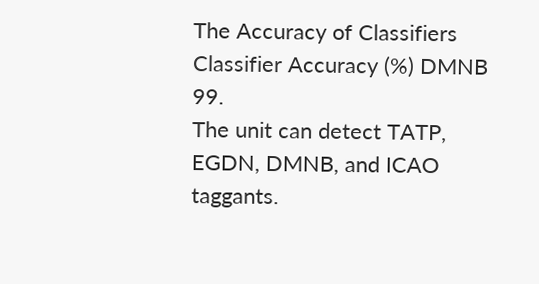The Accuracy of Classifiers Classifier Accuracy (%) DMNB 99.
The unit can detect TATP, EGDN, DMNB, and ICAO taggants.